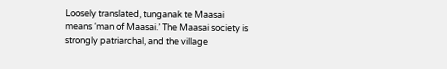Loosely translated, tunganak te Maasai means ‘man of Maasai.’ The Maasai society is strongly patriarchal, and the village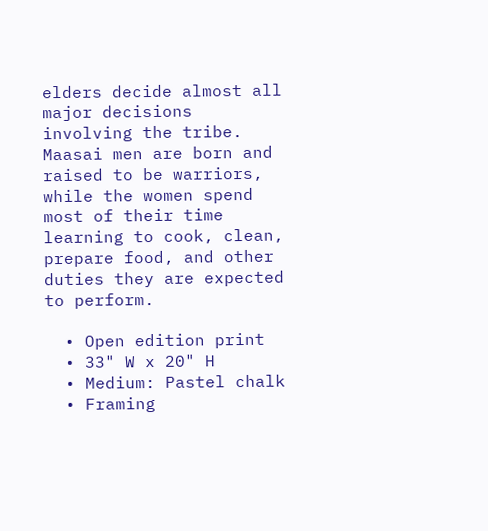elders decide almost all major decisions involving the tribe. Maasai men are born and raised to be warriors, while the women spend most of their time learning to cook, clean, prepare food, and other duties they are expected to perform.

  • Open edition print
  • 33" W x 20" H
  • Medium: Pastel chalk
  • Framing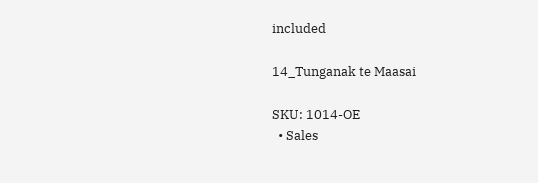included

14_Tunganak te Maasai

SKU: 1014-OE
  • Sales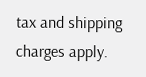tax and shipping charges apply.